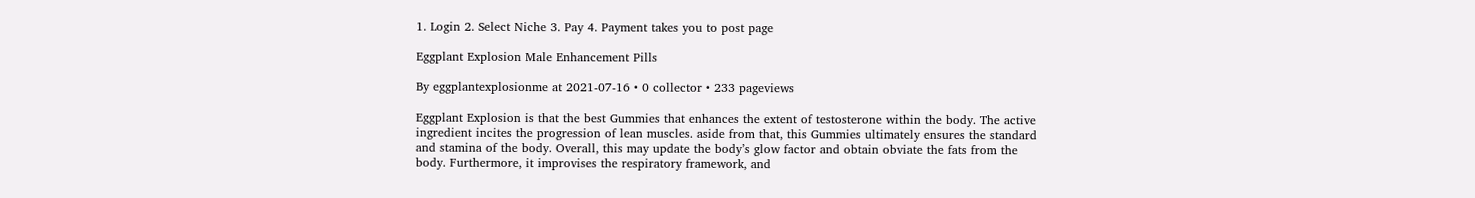1. Login 2. Select Niche 3. Pay 4. Payment takes you to post page

Eggplant Explosion Male Enhancement Pills

By eggplantexplosionme at 2021-07-16 • 0 collector • 233 pageviews

Eggplant Explosion is that the best Gummies that enhances the extent of testosterone within the body. The active ingredient incites the progression of lean muscles. aside from that, this Gummies ultimately ensures the standard and stamina of the body. Overall, this may update the body’s glow factor and obtain obviate the fats from the body. Furthermore, it improvises the respiratory framework, and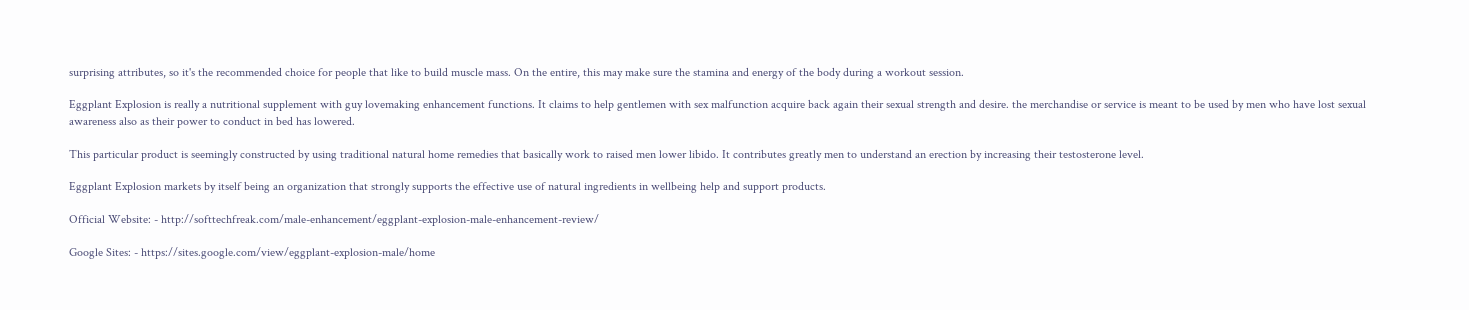surprising attributes, so it's the recommended choice for people that like to build muscle mass. On the entire, this may make sure the stamina and energy of the body during a workout session.

Eggplant Explosion is really a nutritional supplement with guy lovemaking enhancement functions. It claims to help gentlemen with sex malfunction acquire back again their sexual strength and desire. the merchandise or service is meant to be used by men who have lost sexual awareness also as their power to conduct in bed has lowered.

This particular product is seemingly constructed by using traditional natural home remedies that basically work to raised men lower libido. It contributes greatly men to understand an erection by increasing their testosterone level.

Eggplant Explosion markets by itself being an organization that strongly supports the effective use of natural ingredients in wellbeing help and support products.

Official Website: - http://softtechfreak.com/male-enhancement/eggplant-explosion-male-enhancement-review/

Google Sites: - https://sites.google.com/view/eggplant-explosion-male/home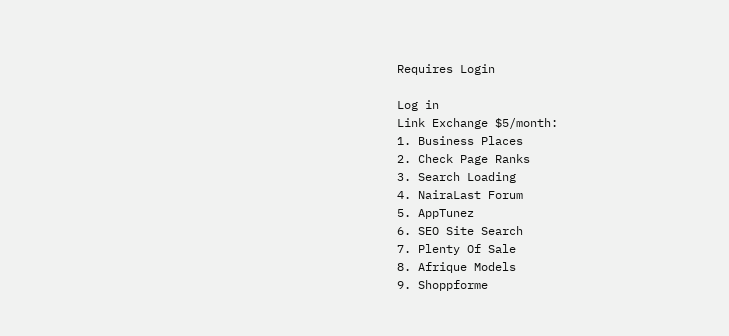Requires Login

Log in
Link Exchange $5/month:
1. Business Places
2. Check Page Ranks
3. Search Loading
4. NairaLast Forum
5. AppTunez
6. SEO Site Search
7. Plenty Of Sale
8. Afrique Models
9. Shoppforme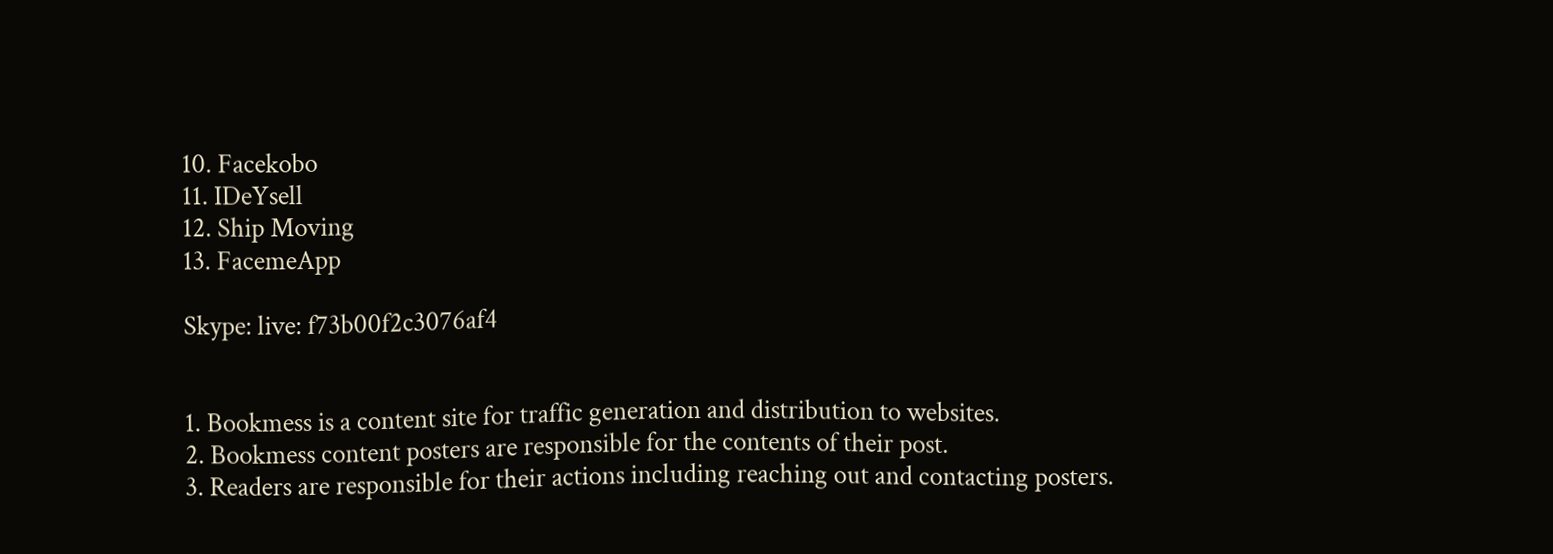10. Facekobo
11. IDeYsell
12. Ship Moving
13. FacemeApp

Skype: live: f73b00f2c3076af4


1. Bookmess is a content site for traffic generation and distribution to websites.
2. Bookmess content posters are responsible for the contents of their post.
3. Readers are responsible for their actions including reaching out and contacting posters.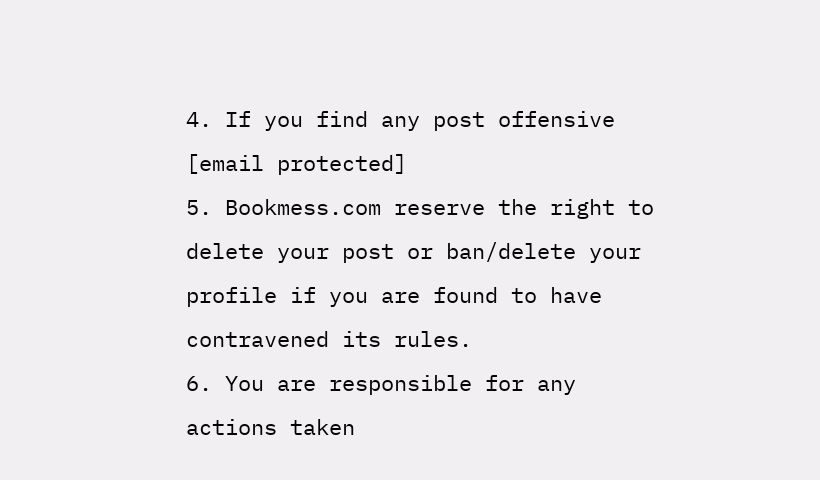4. If you find any post offensive [email protected]
5. Bookmess.com reserve the right to delete your post or ban/delete your profile if you are found to have contravened its rules.
6. You are responsible for any actions taken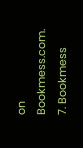on Bookmess.com.
7. Bookmess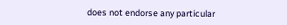does not endorse any particular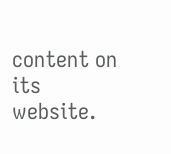content on its website.